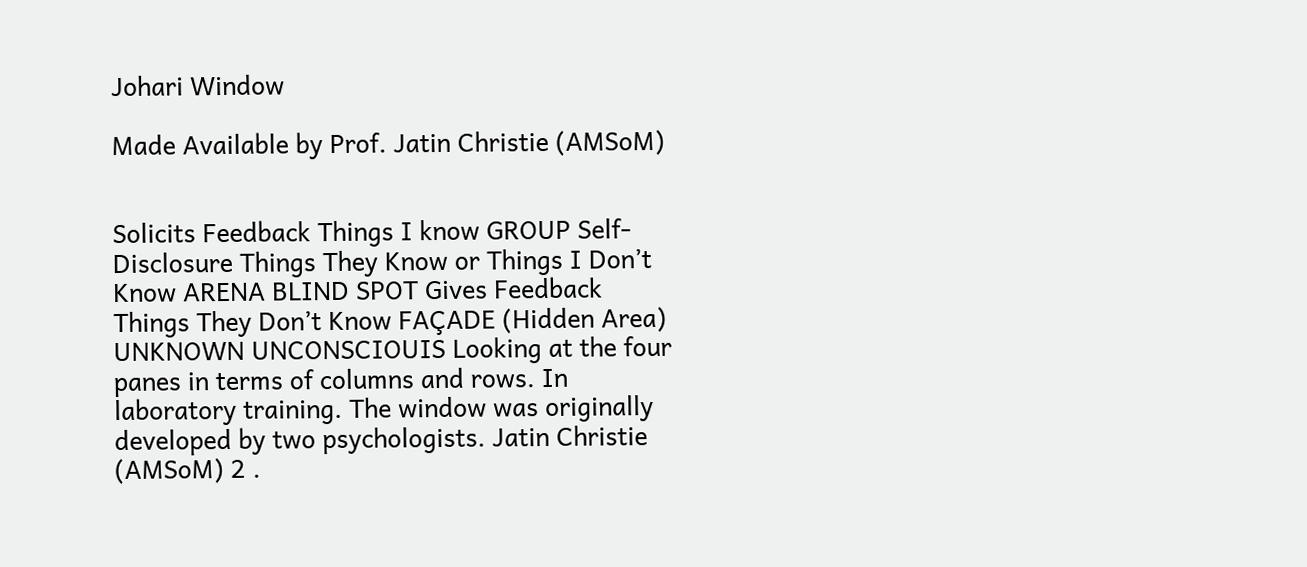Johari Window

Made Available by Prof. Jatin Christie (AMSoM)


Solicits Feedback Things I know GROUP Self-Disclosure Things They Know or Things I Don’t Know ARENA BLIND SPOT Gives Feedback Things They Don’t Know FAÇADE (Hidden Area) UNKNOWN UNCONSCIOUIS Looking at the four panes in terms of columns and rows. In laboratory training. The window was originally developed by two psychologists. Jatin Christie (AMSoM) 2 .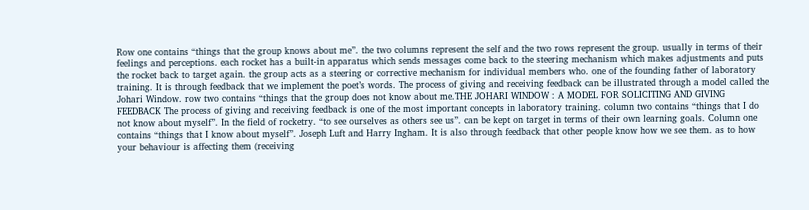Row one contains “things that the group knows about me”. the two columns represent the self and the two rows represent the group. usually in terms of their feelings and perceptions. each rocket has a built-in apparatus which sends messages come back to the steering mechanism which makes adjustments and puts the rocket back to target again. the group acts as a steering or corrective mechanism for individual members who. one of the founding father of laboratory training. It is through feedback that we implement the poet’s words. The process of giving and receiving feedback can be illustrated through a model called the Johari Window. row two contains “things that the group does not know about me.THE JOHARI WINDOW : A MODEL FOR SOLICITING AND GIVING FEEDBACK The process of giving and receiving feedback is one of the most important concepts in laboratory training. column two contains “things that I do not know about myself”. In the field of rocketry. “to see ourselves as others see us”. can be kept on target in terms of their own learning goals. Column one contains “things that I know about myself”. Joseph Luft and Harry Ingham. It is also through feedback that other people know how we see them. as to how your behaviour is affecting them (receiving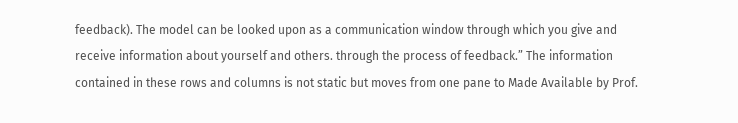feedback). The model can be looked upon as a communication window through which you give and receive information about yourself and others. through the process of feedback.” The information contained in these rows and columns is not static but moves from one pane to Made Available by Prof.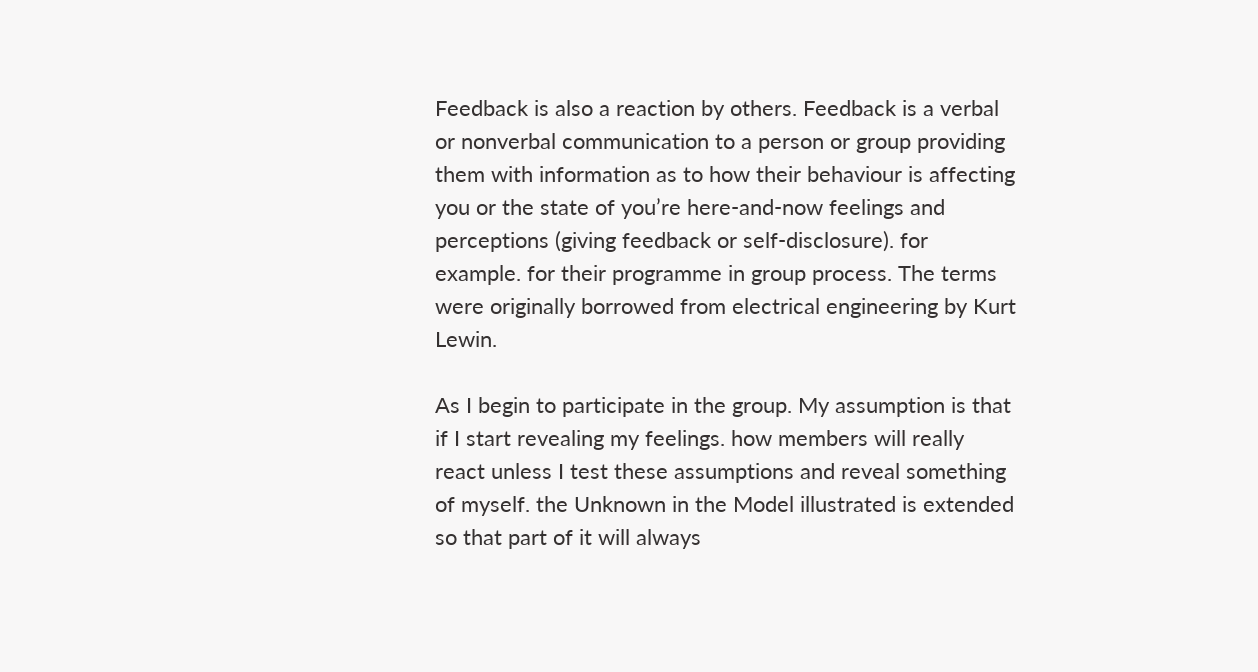Feedback is also a reaction by others. Feedback is a verbal or nonverbal communication to a person or group providing them with information as to how their behaviour is affecting you or the state of you’re here-and-now feelings and perceptions (giving feedback or self-disclosure). for example. for their programme in group process. The terms were originally borrowed from electrical engineering by Kurt Lewin.

As I begin to participate in the group. My assumption is that if I start revealing my feelings. how members will really react unless I test these assumptions and reveal something of myself. the Unknown in the Model illustrated is extended so that part of it will always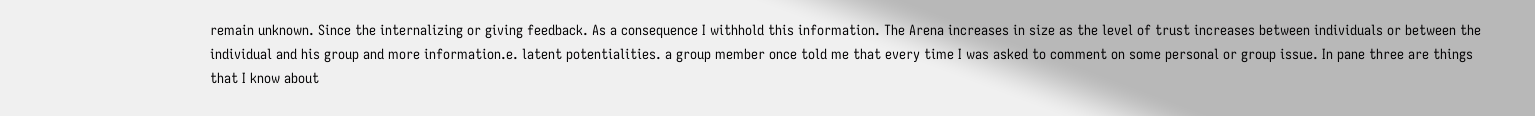remain unknown. Since the internalizing or giving feedback. As a consequence I withhold this information. The Arena increases in size as the level of trust increases between individuals or between the individual and his group and more information.e. latent potentialities. a group member once told me that every time I was asked to comment on some personal or group issue. In pane three are things that I know about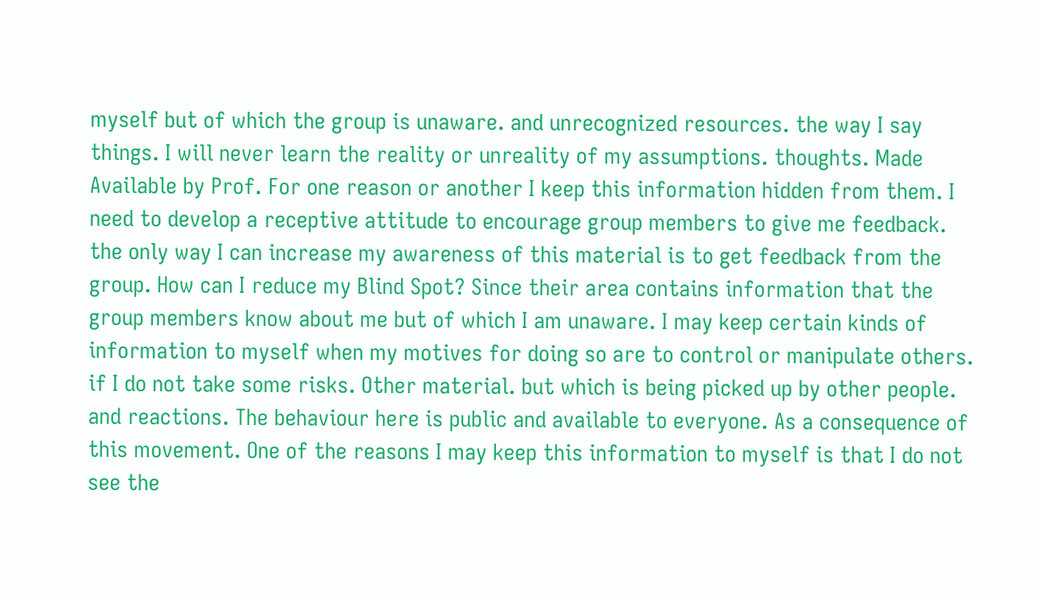myself but of which the group is unaware. and unrecognized resources. the way I say things. I will never learn the reality or unreality of my assumptions. thoughts. Made Available by Prof. For one reason or another I keep this information hidden from them. I need to develop a receptive attitude to encourage group members to give me feedback. the only way I can increase my awareness of this material is to get feedback from the group. How can I reduce my Blind Spot? Since their area contains information that the group members know about me but of which I am unaware. I may keep certain kinds of information to myself when my motives for doing so are to control or manipulate others. if I do not take some risks. Other material. but which is being picked up by other people. and reactions. The behaviour here is public and available to everyone. As a consequence of this movement. One of the reasons I may keep this information to myself is that I do not see the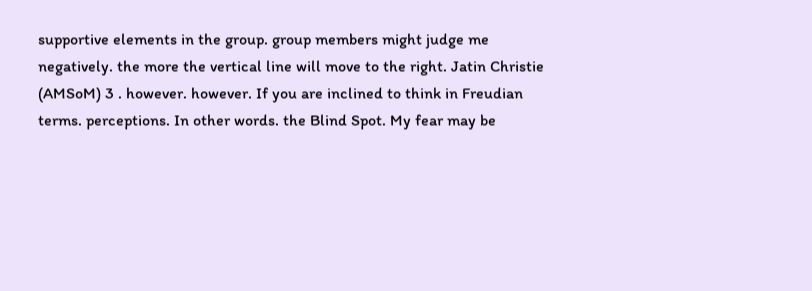supportive elements in the group. group members might judge me negatively. the more the vertical line will move to the right. Jatin Christie (AMSoM) 3 . however. however. If you are inclined to think in Freudian terms. perceptions. In other words. the Blind Spot. My fear may be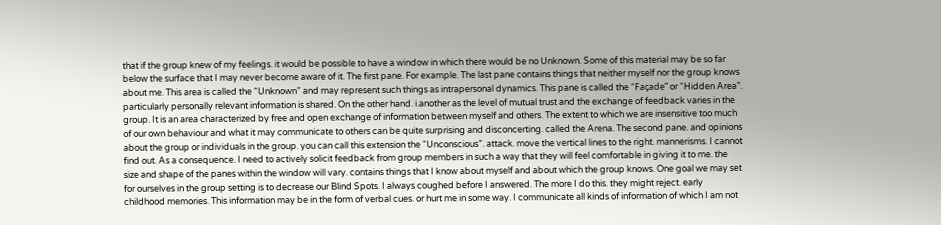that if the group knew of my feelings. it would be possible to have a window in which there would be no Unknown. Some of this material may be so far below the surface that I may never become aware of it. The first pane. For example. The last pane contains things that neither myself nor the group knows about me. This area is called the “Unknown” and may represent such things as intrapersonal dynamics. This pane is called the “Façade” or “Hidden Area”. particularly personally relevant information is shared. On the other hand. i.another as the level of mutual trust and the exchange of feedback varies in the group. It is an area characterized by free and open exchange of information between myself and others. The extent to which we are insensitive too much of our own behaviour and what it may communicate to others can be quite surprising and disconcerting. called the Arena. The second pane. and opinions about the group or individuals in the group. you can call this extension the “Unconscious”. attack. move the vertical lines to the right. mannerisms. I cannot find out. As a consequence. I need to actively solicit feedback from group members in such a way that they will feel comfortable in giving it to me. the size and shape of the panes within the window will vary. contains things that I know about myself and about which the group knows. One goal we may set for ourselves in the group setting is to decrease our Blind Spots. I always coughed before I answered. The more I do this. they might reject. early childhood memories. This information may be in the form of verbal cues. or hurt me in some way. I communicate all kinds of information of which I am not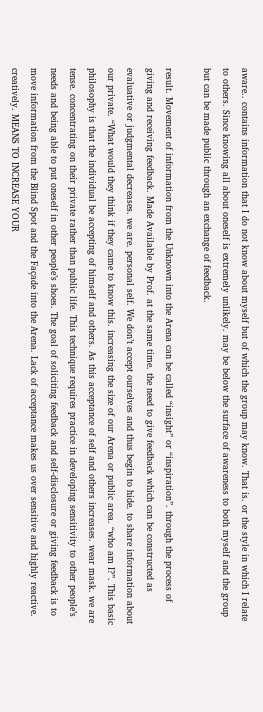aware.. contains information that I do not know about myself but of which the group may know. That is. or the style in which I relate to others. Since knowing all about oneself is extremely unlikely. may be below the surface of awareness to both myself and the group but can be made public through an exchange of feedback.

result. Movement of information from the Unknown into the Arena can be called “insight” or “inspiration”. through the process of giving and receiving feedback. Made Available by Prof. at the same time. the need to give feedback which can be constructed as evaluative or judgmental decreases. we are. personal self. We don’t accept ourselves and thus begin to hide. to share information about our private. “What would they think if they came to know this. increasing the size of our Arena or public area. “who am I?”. This basic philosophy is that the individual be accepting of himself and others. As this acceptance of self and others increases. wear mask. we are tense. concentrating on their private rather than public life. This technique requires practice in developing sensitivity to other people’s needs and being able to put oneself in other people’s shoes. The goal of soliciting feedback and self-disclosure or giving feedback is to move information from the Blind Spot and the Façade into the Arena. Lack of acceptance makes us over sensitive and highly reactive. creatively. MEANS TO INCREASE YOUR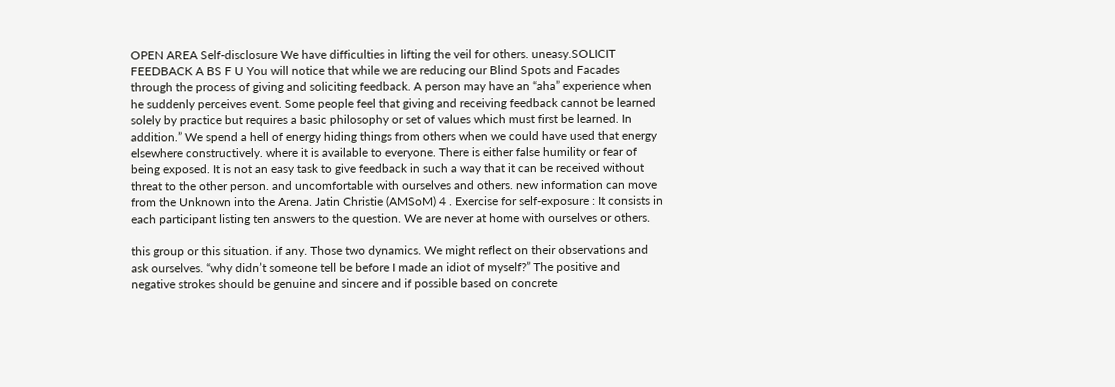OPEN AREA Self-disclosure We have difficulties in lifting the veil for others. uneasy.SOLICIT FEEDBACK A BS F U You will notice that while we are reducing our Blind Spots and Facades through the process of giving and soliciting feedback. A person may have an “aha” experience when he suddenly perceives event. Some people feel that giving and receiving feedback cannot be learned solely by practice but requires a basic philosophy or set of values which must first be learned. In addition.” We spend a hell of energy hiding things from others when we could have used that energy elsewhere constructively. where it is available to everyone. There is either false humility or fear of being exposed. It is not an easy task to give feedback in such a way that it can be received without threat to the other person. and uncomfortable with ourselves and others. new information can move from the Unknown into the Arena. Jatin Christie (AMSoM) 4 . Exercise for self-exposure : It consists in each participant listing ten answers to the question. We are never at home with ourselves or others.

this group or this situation. if any. Those two dynamics. We might reflect on their observations and ask ourselves. “why didn’t someone tell be before I made an idiot of myself?” The positive and negative strokes should be genuine and sincere and if possible based on concrete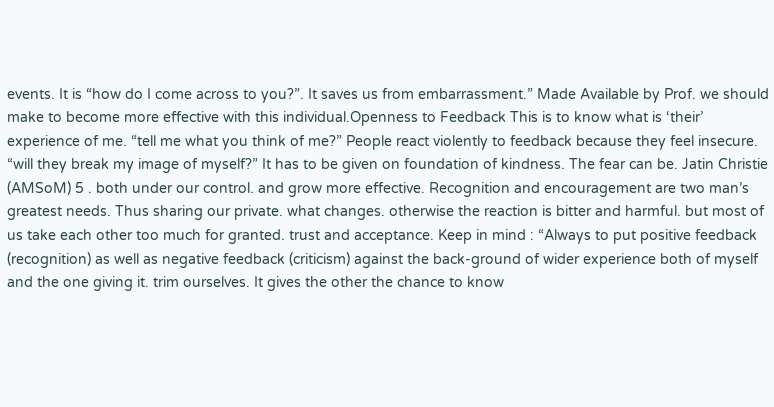events. It is “how do I come across to you?”. It saves us from embarrassment.” Made Available by Prof. we should make to become more effective with this individual.Openness to Feedback This is to know what is ‘their’ experience of me. “tell me what you think of me?” People react violently to feedback because they feel insecure. “will they break my image of myself?” It has to be given on foundation of kindness. The fear can be. Jatin Christie (AMSoM) 5 . both under our control. and grow more effective. Recognition and encouragement are two man’s greatest needs. Thus sharing our private. what changes. otherwise the reaction is bitter and harmful. but most of us take each other too much for granted. trust and acceptance. Keep in mind : “Always to put positive feedback (recognition) as well as negative feedback (criticism) against the back-ground of wider experience both of myself and the one giving it. trim ourselves. It gives the other the chance to know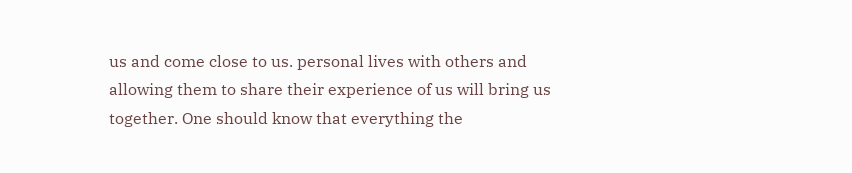us and come close to us. personal lives with others and allowing them to share their experience of us will bring us together. One should know that everything the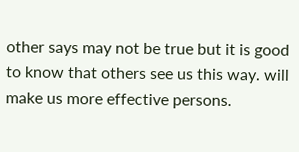other says may not be true but it is good to know that others see us this way. will make us more effective persons.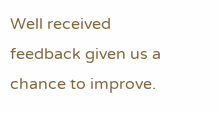Well received feedback given us a chance to improve.